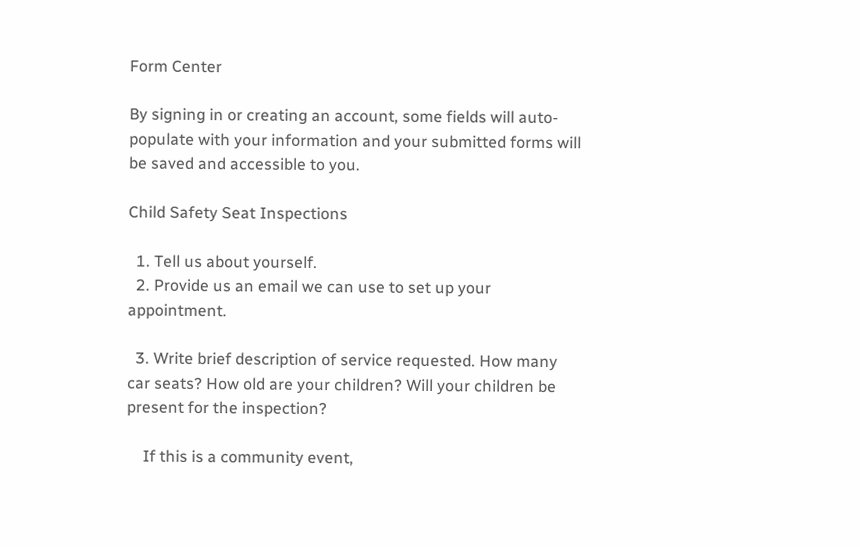Form Center

By signing in or creating an account, some fields will auto-populate with your information and your submitted forms will be saved and accessible to you.

Child Safety Seat Inspections

  1. Tell us about yourself.
  2. Provide us an email we can use to set up your appointment.

  3. Write brief description of service requested. How many car seats? How old are your children? Will your children be present for the inspection?

    If this is a community event,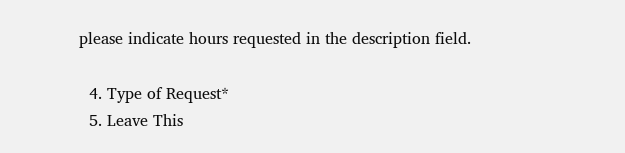please indicate hours requested in the description field.

  4. Type of Request*
  5. Leave This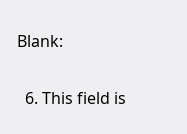Blank:

  6. This field is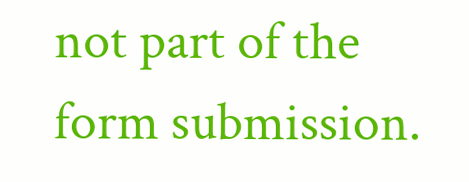not part of the form submission.